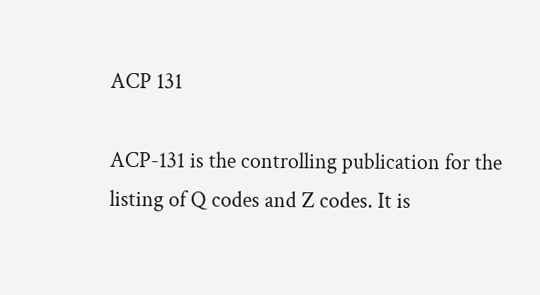ACP 131

ACP-131 is the controlling publication for the listing of Q codes and Z codes. It is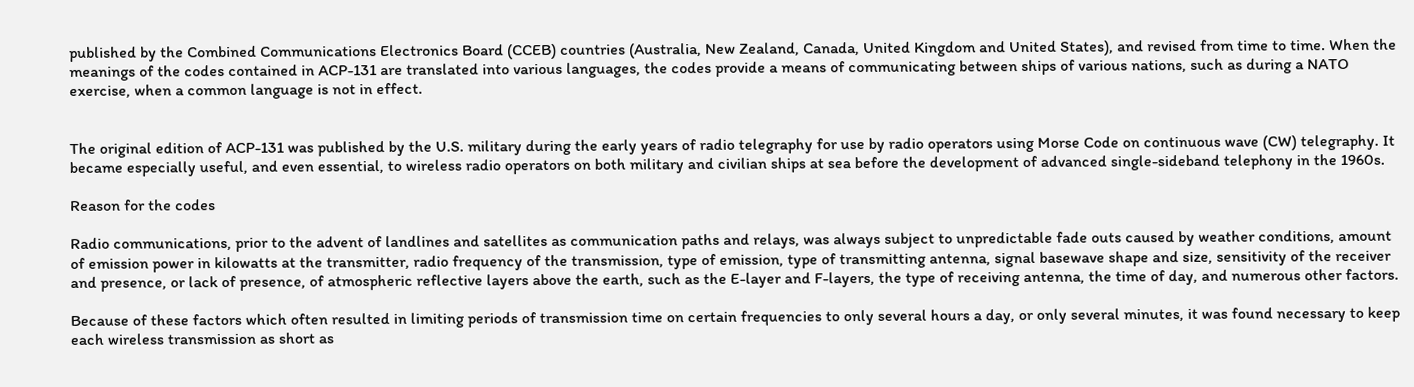published by the Combined Communications Electronics Board (CCEB) countries (Australia, New Zealand, Canada, United Kingdom and United States), and revised from time to time. When the meanings of the codes contained in ACP-131 are translated into various languages, the codes provide a means of communicating between ships of various nations, such as during a NATO exercise, when a common language is not in effect.


The original edition of ACP-131 was published by the U.S. military during the early years of radio telegraphy for use by radio operators using Morse Code on continuous wave (CW) telegraphy. It became especially useful, and even essential, to wireless radio operators on both military and civilian ships at sea before the development of advanced single-sideband telephony in the 1960s.

Reason for the codes

Radio communications, prior to the advent of landlines and satellites as communication paths and relays, was always subject to unpredictable fade outs caused by weather conditions, amount of emission power in kilowatts at the transmitter, radio frequency of the transmission, type of emission, type of transmitting antenna, signal basewave shape and size, sensitivity of the receiver and presence, or lack of presence, of atmospheric reflective layers above the earth, such as the E-layer and F-layers, the type of receiving antenna, the time of day, and numerous other factors.

Because of these factors which often resulted in limiting periods of transmission time on certain frequencies to only several hours a day, or only several minutes, it was found necessary to keep each wireless transmission as short as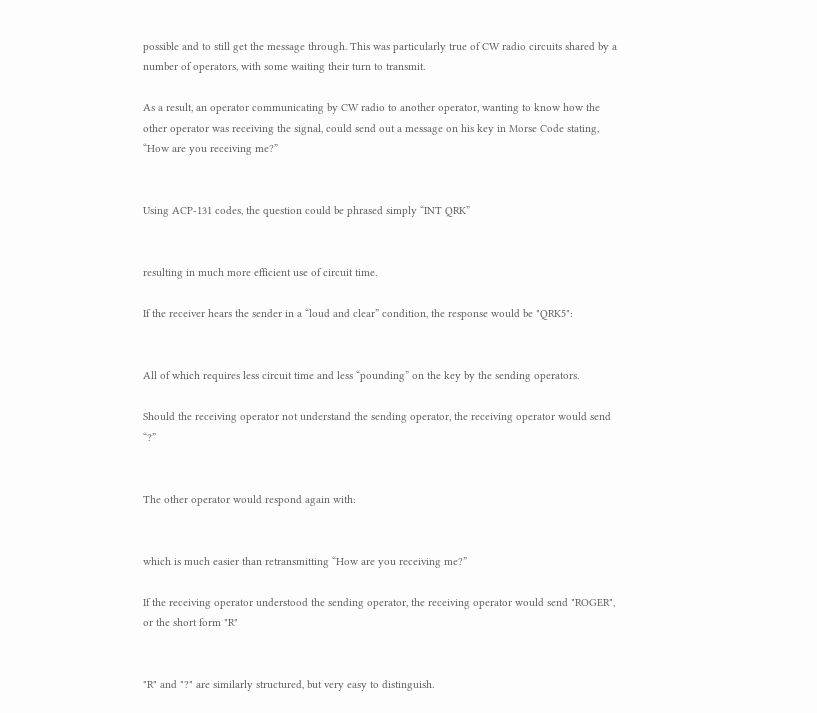possible and to still get the message through. This was particularly true of CW radio circuits shared by a number of operators, with some waiting their turn to transmit.

As a result, an operator communicating by CW radio to another operator, wanting to know how the other operator was receiving the signal, could send out a message on his key in Morse Code stating, “How are you receiving me?”


Using ACP-131 codes, the question could be phrased simply “INT QRK”


resulting in much more efficient use of circuit time.

If the receiver hears the sender in a “loud and clear” condition, the response would be "QRK5":


All of which requires less circuit time and less “pounding” on the key by the sending operators.

Should the receiving operator not understand the sending operator, the receiving operator would send “?”


The other operator would respond again with:


which is much easier than retransmitting “How are you receiving me?”

If the receiving operator understood the sending operator, the receiving operator would send "ROGER", or the short form "R"


"R" and "?" are similarly structured, but very easy to distinguish.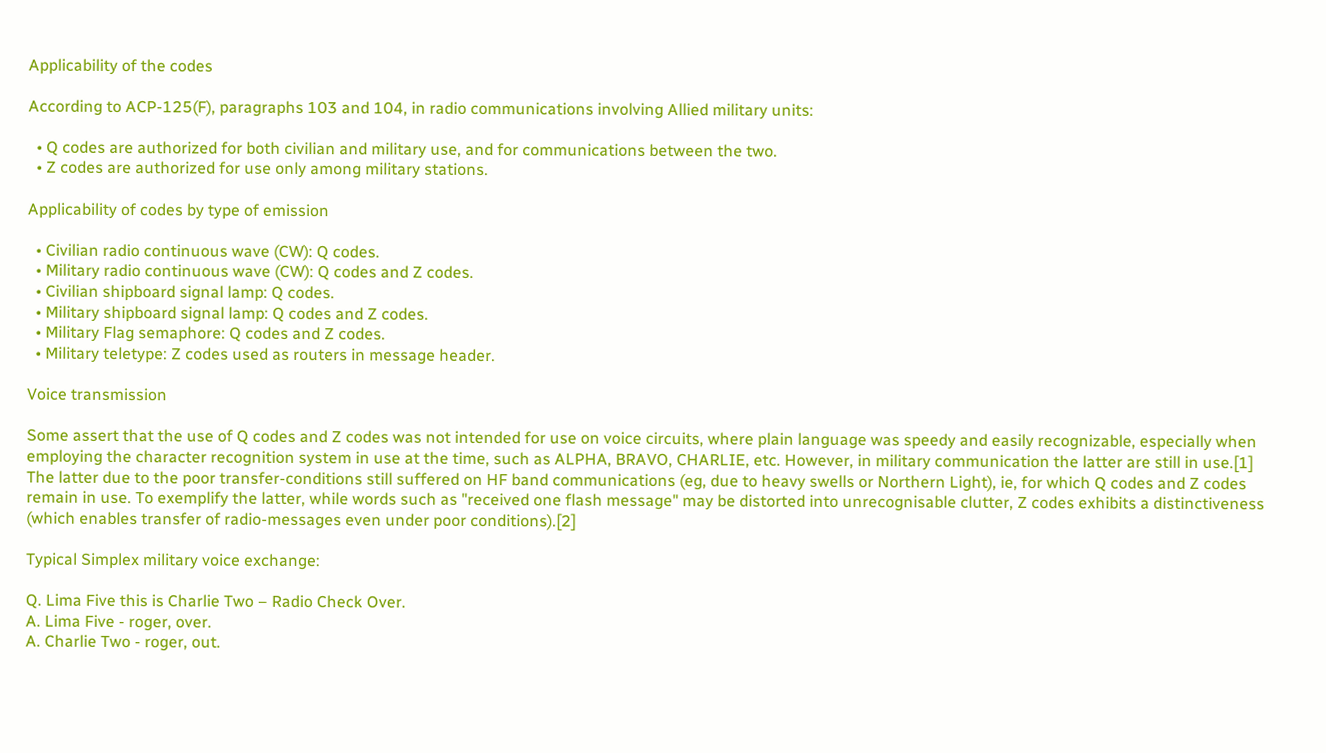Applicability of the codes

According to ACP-125(F), paragraphs 103 and 104, in radio communications involving Allied military units:

  • Q codes are authorized for both civilian and military use, and for communications between the two.
  • Z codes are authorized for use only among military stations.

Applicability of codes by type of emission

  • Civilian radio continuous wave (CW): Q codes.
  • Military radio continuous wave (CW): Q codes and Z codes.
  • Civilian shipboard signal lamp: Q codes.
  • Military shipboard signal lamp: Q codes and Z codes.
  • Military Flag semaphore: Q codes and Z codes.
  • Military teletype: Z codes used as routers in message header.

Voice transmission

Some assert that the use of Q codes and Z codes was not intended for use on voice circuits, where plain language was speedy and easily recognizable, especially when employing the character recognition system in use at the time, such as ALPHA, BRAVO, CHARLIE, etc. However, in military communication the latter are still in use.[1] The latter due to the poor transfer-conditions still suffered on HF band communications (eg, due to heavy swells or Northern Light), ie, for which Q codes and Z codes remain in use. To exemplify the latter, while words such as "received one flash message" may be distorted into unrecognisable clutter, Z codes exhibits a distinctiveness (which enables transfer of radio-messages even under poor conditions).[2]

Typical Simplex military voice exchange:

Q. Lima Five this is Charlie Two – Radio Check Over.
A. Lima Five - roger, over.
A. Charlie Two - roger, out.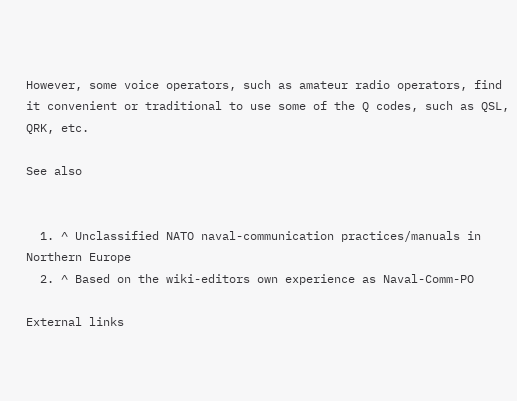However, some voice operators, such as amateur radio operators, find it convenient or traditional to use some of the Q codes, such as QSL, QRK, etc.

See also


  1. ^ Unclassified NATO naval-communication practices/manuals in Northern Europe
  2. ^ Based on the wiki-editors own experience as Naval-Comm-PO

External links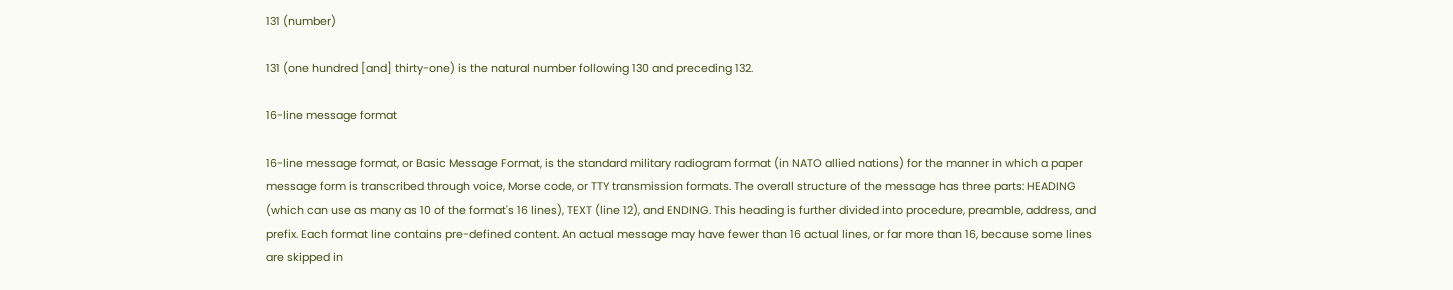131 (number)

131 (one hundred [and] thirty-one) is the natural number following 130 and preceding 132.

16-line message format

16-line message format, or Basic Message Format, is the standard military radiogram format (in NATO allied nations) for the manner in which a paper message form is transcribed through voice, Morse code, or TTY transmission formats. The overall structure of the message has three parts: HEADING (which can use as many as 10 of the format's 16 lines), TEXT (line 12), and ENDING. This heading is further divided into procedure, preamble, address, and prefix. Each format line contains pre-defined content. An actual message may have fewer than 16 actual lines, or far more than 16, because some lines are skipped in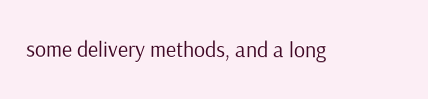some delivery methods, and a long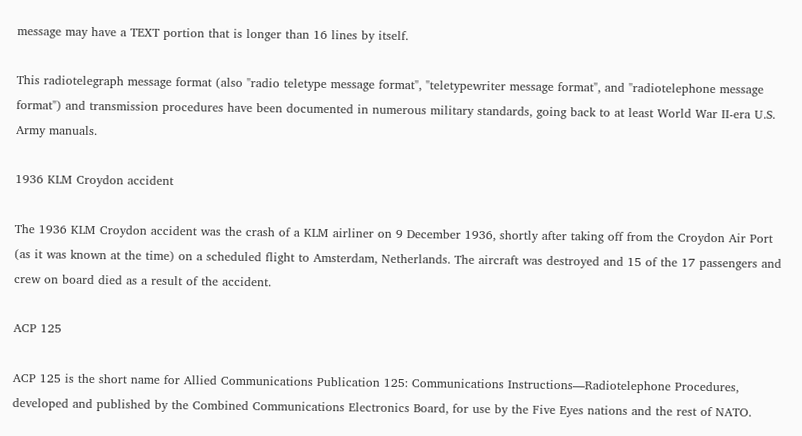message may have a TEXT portion that is longer than 16 lines by itself.

This radiotelegraph message format (also "radio teletype message format", "teletypewriter message format", and "radiotelephone message format") and transmission procedures have been documented in numerous military standards, going back to at least World War II-era U.S. Army manuals.

1936 KLM Croydon accident

The 1936 KLM Croydon accident was the crash of a KLM airliner on 9 December 1936, shortly after taking off from the Croydon Air Port (as it was known at the time) on a scheduled flight to Amsterdam, Netherlands. The aircraft was destroyed and 15 of the 17 passengers and crew on board died as a result of the accident.

ACP 125

ACP 125 is the short name for Allied Communications Publication 125: Communications Instructions—Radiotelephone Procedures, developed and published by the Combined Communications Electronics Board, for use by the Five Eyes nations and the rest of NATO.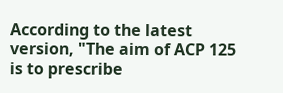According to the latest version, "The aim of ACP 125 is to prescribe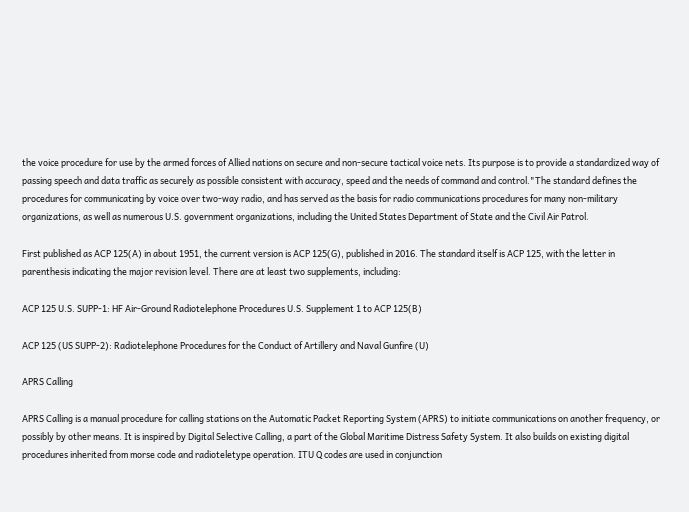the voice procedure for use by the armed forces of Allied nations on secure and non-secure tactical voice nets. Its purpose is to provide a standardized way of passing speech and data traffic as securely as possible consistent with accuracy, speed and the needs of command and control."The standard defines the procedures for communicating by voice over two-way radio, and has served as the basis for radio communications procedures for many non-military organizations, as well as numerous U.S. government organizations, including the United States Department of State and the Civil Air Patrol.

First published as ACP 125(A) in about 1951, the current version is ACP 125(G), published in 2016. The standard itself is ACP 125, with the letter in parenthesis indicating the major revision level. There are at least two supplements, including:

ACP 125 U.S. SUPP-1: HF Air-Ground Radiotelephone Procedures U.S. Supplement 1 to ACP 125(B)

ACP 125 (US SUPP-2): Radiotelephone Procedures for the Conduct of Artillery and Naval Gunfire (U)

APRS Calling

APRS Calling is a manual procedure for calling stations on the Automatic Packet Reporting System (APRS) to initiate communications on another frequency, or possibly by other means. It is inspired by Digital Selective Calling, a part of the Global Maritime Distress Safety System. It also builds on existing digital procedures inherited from morse code and radioteletype operation. ITU Q codes are used in conjunction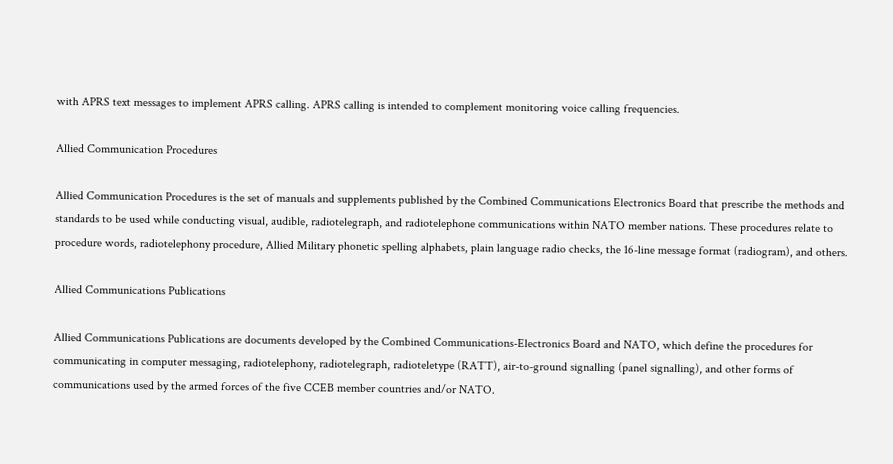with APRS text messages to implement APRS calling. APRS calling is intended to complement monitoring voice calling frequencies.

Allied Communication Procedures

Allied Communication Procedures is the set of manuals and supplements published by the Combined Communications Electronics Board that prescribe the methods and standards to be used while conducting visual, audible, radiotelegraph, and radiotelephone communications within NATO member nations. These procedures relate to procedure words, radiotelephony procedure, Allied Military phonetic spelling alphabets, plain language radio checks, the 16-line message format (radiogram), and others.

Allied Communications Publications

Allied Communications Publications are documents developed by the Combined Communications-Electronics Board and NATO, which define the procedures for communicating in computer messaging, radiotelephony, radiotelegraph, radioteletype (RATT), air-to-ground signalling (panel signalling), and other forms of communications used by the armed forces of the five CCEB member countries and/or NATO.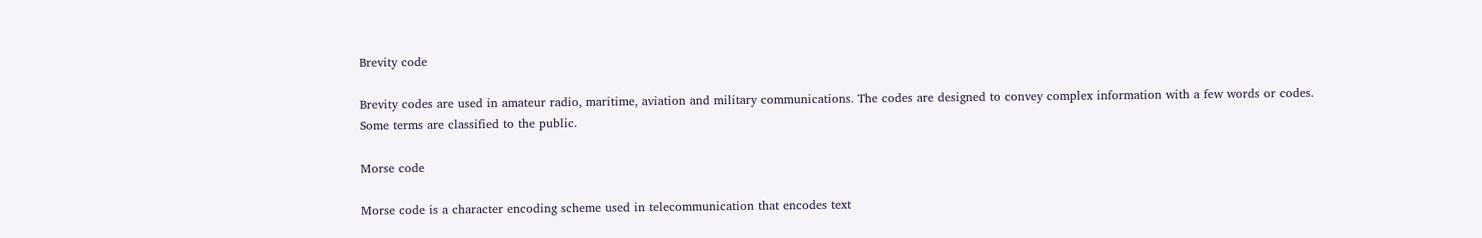Brevity code

Brevity codes are used in amateur radio, maritime, aviation and military communications. The codes are designed to convey complex information with a few words or codes. Some terms are classified to the public.

Morse code

Morse code is a character encoding scheme used in telecommunication that encodes text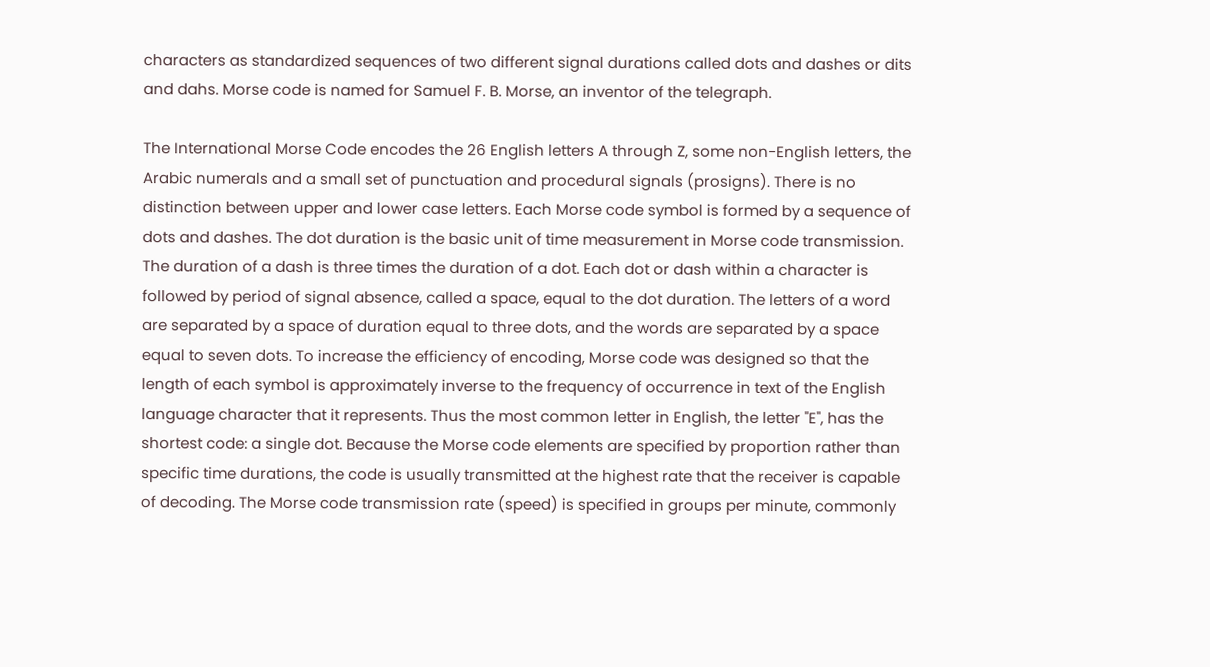characters as standardized sequences of two different signal durations called dots and dashes or dits and dahs. Morse code is named for Samuel F. B. Morse, an inventor of the telegraph.

The International Morse Code encodes the 26 English letters A through Z, some non-English letters, the Arabic numerals and a small set of punctuation and procedural signals (prosigns). There is no distinction between upper and lower case letters. Each Morse code symbol is formed by a sequence of dots and dashes. The dot duration is the basic unit of time measurement in Morse code transmission. The duration of a dash is three times the duration of a dot. Each dot or dash within a character is followed by period of signal absence, called a space, equal to the dot duration. The letters of a word are separated by a space of duration equal to three dots, and the words are separated by a space equal to seven dots. To increase the efficiency of encoding, Morse code was designed so that the length of each symbol is approximately inverse to the frequency of occurrence in text of the English language character that it represents. Thus the most common letter in English, the letter "E", has the shortest code: a single dot. Because the Morse code elements are specified by proportion rather than specific time durations, the code is usually transmitted at the highest rate that the receiver is capable of decoding. The Morse code transmission rate (speed) is specified in groups per minute, commonly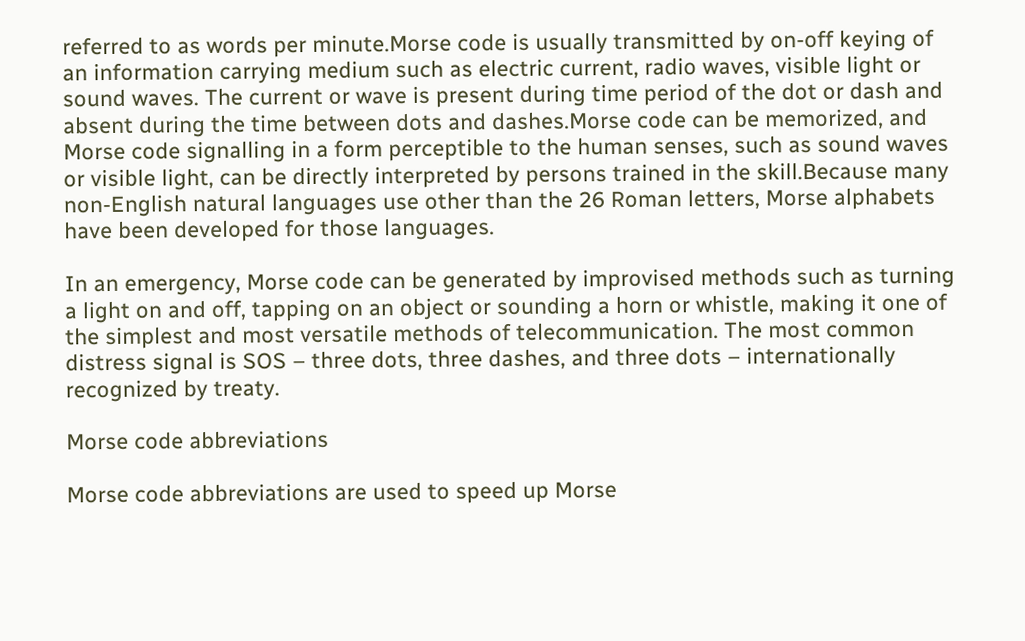referred to as words per minute.Morse code is usually transmitted by on-off keying of an information carrying medium such as electric current, radio waves, visible light or sound waves. The current or wave is present during time period of the dot or dash and absent during the time between dots and dashes.Morse code can be memorized, and Morse code signalling in a form perceptible to the human senses, such as sound waves or visible light, can be directly interpreted by persons trained in the skill.Because many non-English natural languages use other than the 26 Roman letters, Morse alphabets have been developed for those languages.

In an emergency, Morse code can be generated by improvised methods such as turning a light on and off, tapping on an object or sounding a horn or whistle, making it one of the simplest and most versatile methods of telecommunication. The most common distress signal is SOS – three dots, three dashes, and three dots – internationally recognized by treaty.

Morse code abbreviations

Morse code abbreviations are used to speed up Morse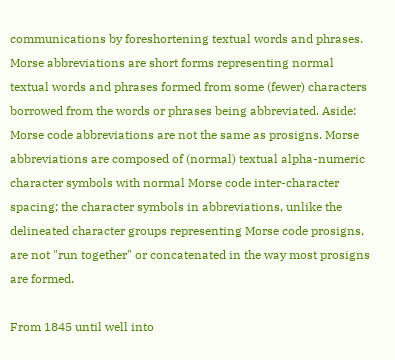communications by foreshortening textual words and phrases. Morse abbreviations are short forms representing normal textual words and phrases formed from some (fewer) characters borrowed from the words or phrases being abbreviated. Aside: Morse code abbreviations are not the same as prosigns. Morse abbreviations are composed of (normal) textual alpha-numeric character symbols with normal Morse code inter-character spacing; the character symbols in abbreviations, unlike the delineated character groups representing Morse code prosigns, are not "run together" or concatenated in the way most prosigns are formed.

From 1845 until well into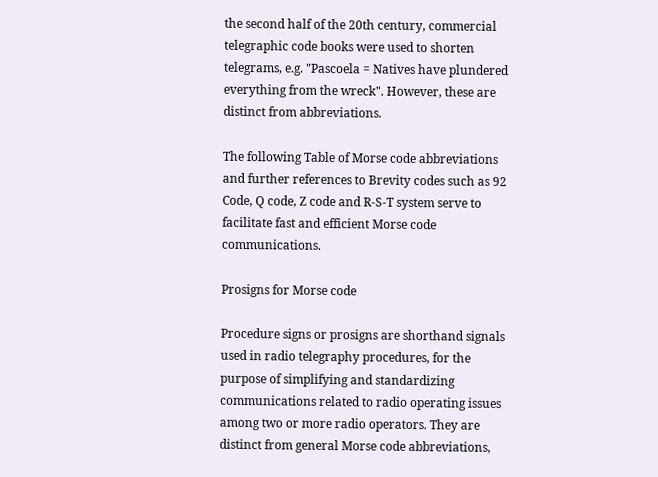the second half of the 20th century, commercial telegraphic code books were used to shorten telegrams, e.g. "Pascoela = Natives have plundered everything from the wreck". However, these are distinct from abbreviations.

The following Table of Morse code abbreviations and further references to Brevity codes such as 92 Code, Q code, Z code and R-S-T system serve to facilitate fast and efficient Morse code communications.

Prosigns for Morse code

Procedure signs or prosigns are shorthand signals used in radio telegraphy procedures, for the purpose of simplifying and standardizing communications related to radio operating issues among two or more radio operators. They are distinct from general Morse code abbreviations,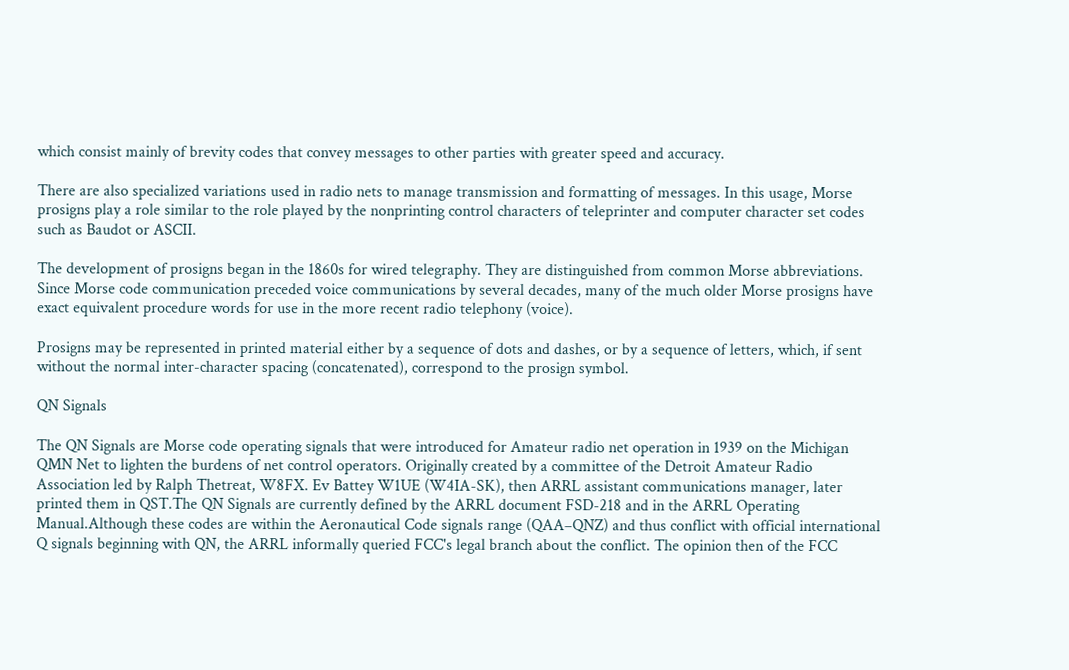which consist mainly of brevity codes that convey messages to other parties with greater speed and accuracy.

There are also specialized variations used in radio nets to manage transmission and formatting of messages. In this usage, Morse prosigns play a role similar to the role played by the nonprinting control characters of teleprinter and computer character set codes such as Baudot or ASCII.

The development of prosigns began in the 1860s for wired telegraphy. They are distinguished from common Morse abbreviations. Since Morse code communication preceded voice communications by several decades, many of the much older Morse prosigns have exact equivalent procedure words for use in the more recent radio telephony (voice).

Prosigns may be represented in printed material either by a sequence of dots and dashes, or by a sequence of letters, which, if sent without the normal inter-character spacing (concatenated), correspond to the prosign symbol.

QN Signals

The QN Signals are Morse code operating signals that were introduced for Amateur radio net operation in 1939 on the Michigan QMN Net to lighten the burdens of net control operators. Originally created by a committee of the Detroit Amateur Radio Association led by Ralph Thetreat, W8FX. Ev Battey W1UE (W4IA-SK), then ARRL assistant communications manager, later printed them in QST.The QN Signals are currently defined by the ARRL document FSD-218 and in the ARRL Operating Manual.Although these codes are within the Aeronautical Code signals range (QAA–QNZ) and thus conflict with official international Q signals beginning with QN, the ARRL informally queried FCC's legal branch about the conflict. The opinion then of the FCC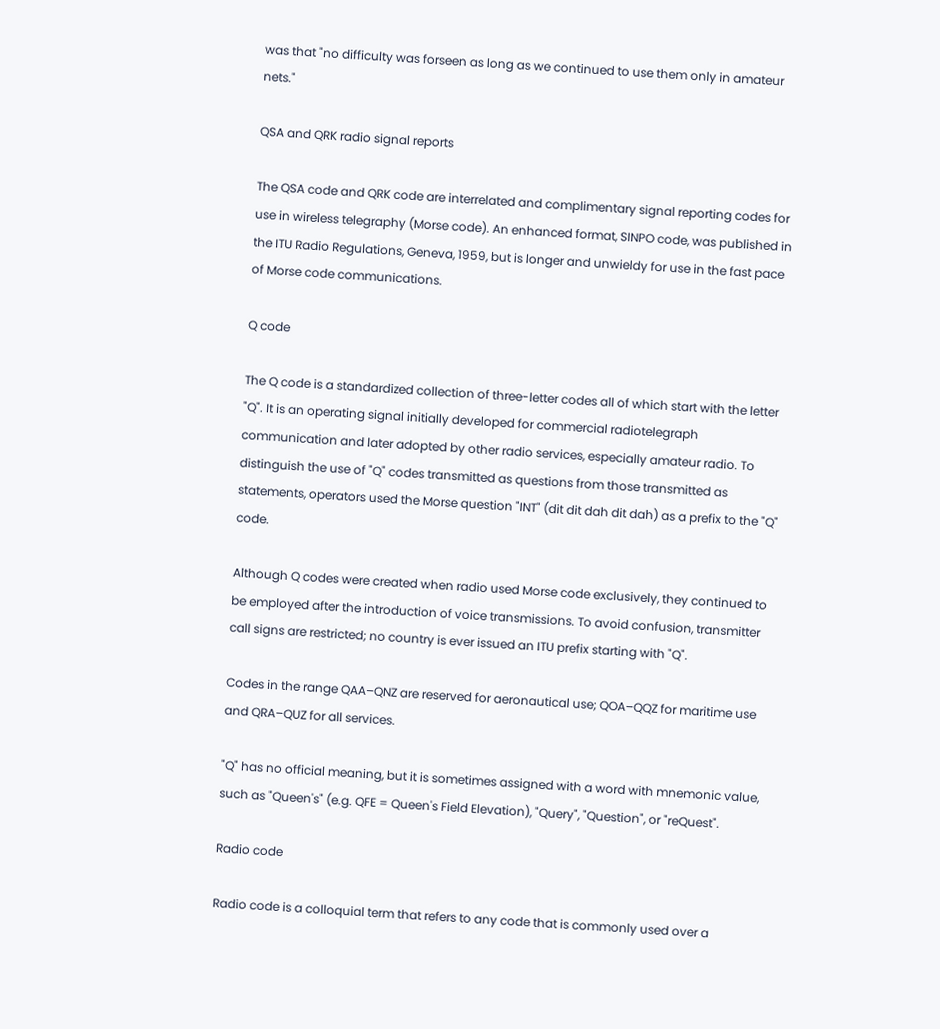was that "no difficulty was forseen as long as we continued to use them only in amateur nets."

QSA and QRK radio signal reports

The QSA code and QRK code are interrelated and complimentary signal reporting codes for use in wireless telegraphy (Morse code). An enhanced format, SINPO code, was published in the ITU Radio Regulations, Geneva, 1959, but is longer and unwieldy for use in the fast pace of Morse code communications.

Q code

The Q code is a standardized collection of three-letter codes all of which start with the letter "Q". It is an operating signal initially developed for commercial radiotelegraph communication and later adopted by other radio services, especially amateur radio. To distinguish the use of "Q" codes transmitted as questions from those transmitted as statements, operators used the Morse question "INT" (dit dit dah dit dah) as a prefix to the "Q" code.

Although Q codes were created when radio used Morse code exclusively, they continued to be employed after the introduction of voice transmissions. To avoid confusion, transmitter call signs are restricted; no country is ever issued an ITU prefix starting with "Q".

Codes in the range QAA–QNZ are reserved for aeronautical use; QOA–QQZ for maritime use and QRA–QUZ for all services.

"Q" has no official meaning, but it is sometimes assigned with a word with mnemonic value, such as "Queen's" (e.g. QFE = Queen's Field Elevation), "Query", "Question", or "reQuest".

Radio code

Radio code is a colloquial term that refers to any code that is commonly used over a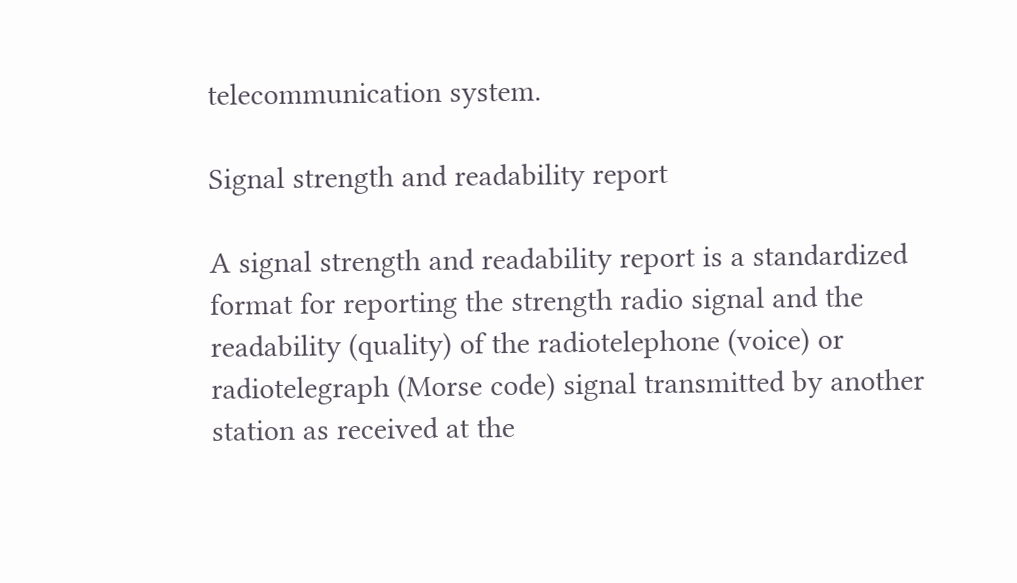telecommunication system.

Signal strength and readability report

A signal strength and readability report is a standardized format for reporting the strength radio signal and the readability (quality) of the radiotelephone (voice) or radiotelegraph (Morse code) signal transmitted by another station as received at the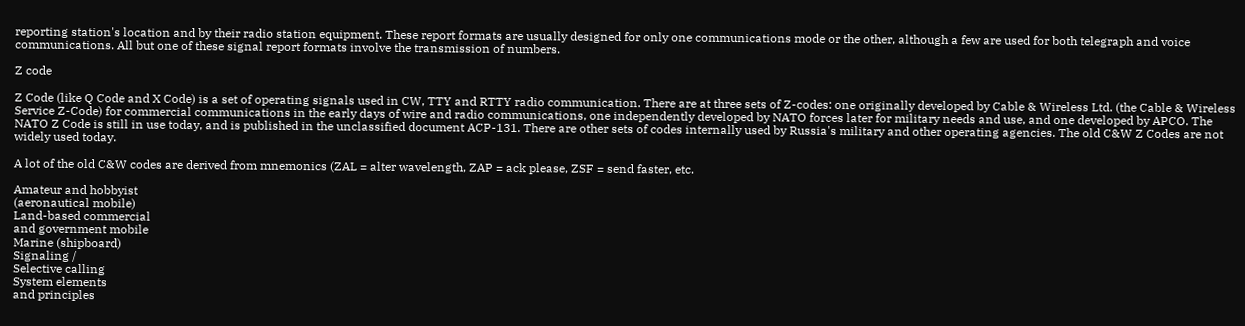reporting station's location and by their radio station equipment. These report formats are usually designed for only one communications mode or the other, although a few are used for both telegraph and voice communications. All but one of these signal report formats involve the transmission of numbers.

Z code

Z Code (like Q Code and X Code) is a set of operating signals used in CW, TTY and RTTY radio communication. There are at three sets of Z-codes: one originally developed by Cable & Wireless Ltd. (the Cable & Wireless Service Z-Code) for commercial communications in the early days of wire and radio communications, one independently developed by NATO forces later for military needs and use, and one developed by APCO. The NATO Z Code is still in use today, and is published in the unclassified document ACP-131. There are other sets of codes internally used by Russia's military and other operating agencies. The old C&W Z Codes are not widely used today.

A lot of the old C&W codes are derived from mnemonics (ZAL = alter wavelength, ZAP = ack please, ZSF = send faster, etc.

Amateur and hobbyist
(aeronautical mobile)
Land-based commercial
and government mobile
Marine (shipboard)
Signaling /
Selective calling
System elements
and principles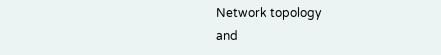Network topology
and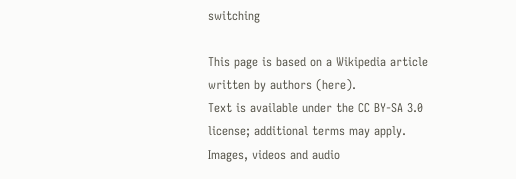switching

This page is based on a Wikipedia article written by authors (here).
Text is available under the CC BY-SA 3.0 license; additional terms may apply.
Images, videos and audio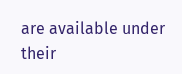are available under their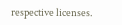respective licenses.